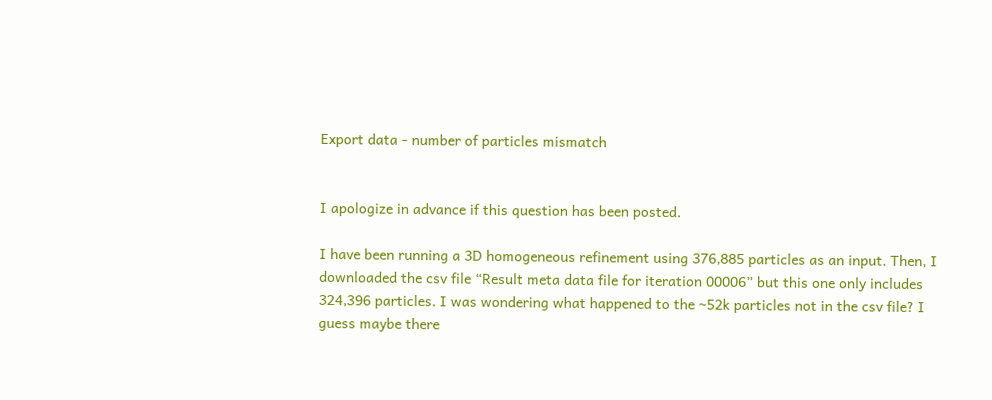Export data - number of particles mismatch


I apologize in advance if this question has been posted.

I have been running a 3D homogeneous refinement using 376,885 particles as an input. Then, I downloaded the csv file “Result meta data file for iteration 00006” but this one only includes 324,396 particles. I was wondering what happened to the ~52k particles not in the csv file? I guess maybe there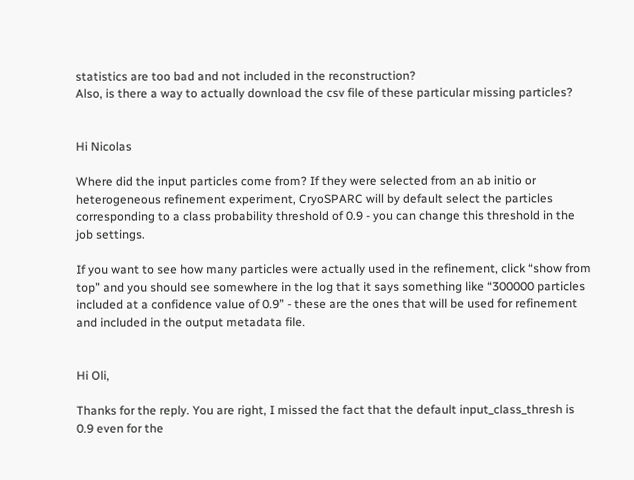statistics are too bad and not included in the reconstruction?
Also, is there a way to actually download the csv file of these particular missing particles?


Hi Nicolas

Where did the input particles come from? If they were selected from an ab initio or heterogeneous refinement experiment, CryoSPARC will by default select the particles corresponding to a class probability threshold of 0.9 - you can change this threshold in the job settings.

If you want to see how many particles were actually used in the refinement, click “show from top” and you should see somewhere in the log that it says something like “300000 particles included at a confidence value of 0.9” - these are the ones that will be used for refinement and included in the output metadata file.


Hi Oli,

Thanks for the reply. You are right, I missed the fact that the default input_class_thresh is 0.9 even for the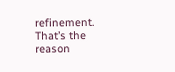refinement. That’s the reason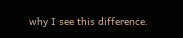why I see this difference.